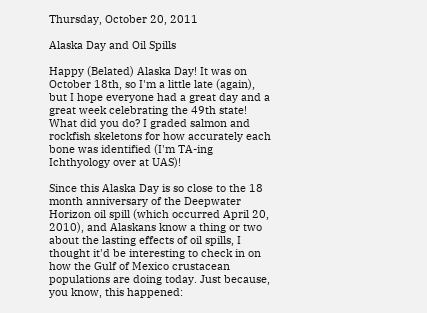Thursday, October 20, 2011

Alaska Day and Oil Spills

Happy (Belated) Alaska Day! It was on October 18th, so I'm a little late (again), but I hope everyone had a great day and a great week celebrating the 49th state! What did you do? I graded salmon and rockfish skeletons for how accurately each bone was identified (I'm TA-ing Ichthyology over at UAS)!

Since this Alaska Day is so close to the 18 month anniversary of the Deepwater Horizon oil spill (which occurred April 20, 2010), and Alaskans know a thing or two about the lasting effects of oil spills, I thought it'd be interesting to check in on how the Gulf of Mexico crustacean populations are doing today. Just because, you know, this happened: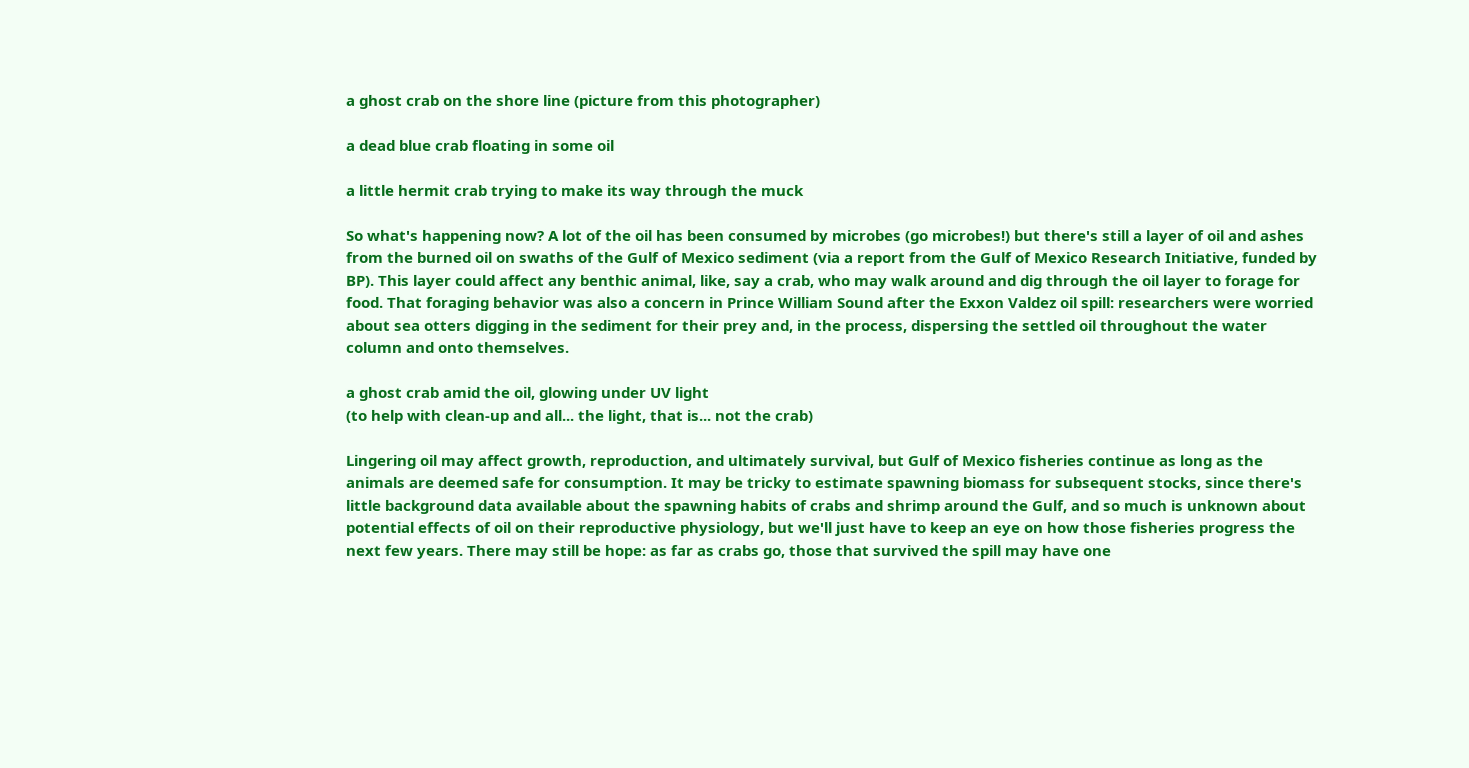a ghost crab on the shore line (picture from this photographer)

a dead blue crab floating in some oil

a little hermit crab trying to make its way through the muck

So what's happening now? A lot of the oil has been consumed by microbes (go microbes!) but there's still a layer of oil and ashes from the burned oil on swaths of the Gulf of Mexico sediment (via a report from the Gulf of Mexico Research Initiative, funded by BP). This layer could affect any benthic animal, like, say a crab, who may walk around and dig through the oil layer to forage for food. That foraging behavior was also a concern in Prince William Sound after the Exxon Valdez oil spill: researchers were worried about sea otters digging in the sediment for their prey and, in the process, dispersing the settled oil throughout the water column and onto themselves.

a ghost crab amid the oil, glowing under UV light
(to help with clean-up and all... the light, that is... not the crab)

Lingering oil may affect growth, reproduction, and ultimately survival, but Gulf of Mexico fisheries continue as long as the animals are deemed safe for consumption. It may be tricky to estimate spawning biomass for subsequent stocks, since there's little background data available about the spawning habits of crabs and shrimp around the Gulf, and so much is unknown about potential effects of oil on their reproductive physiology, but we'll just have to keep an eye on how those fisheries progress the next few years. There may still be hope: as far as crabs go, those that survived the spill may have one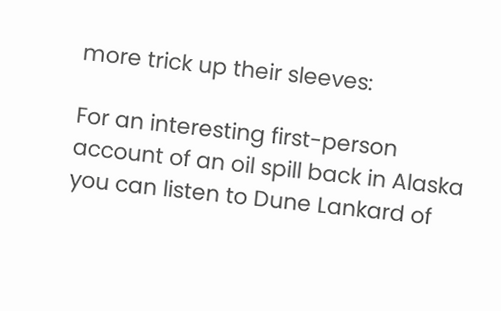more trick up their sleeves:

For an interesting first-person account of an oil spill back in Alaska you can listen to Dune Lankard of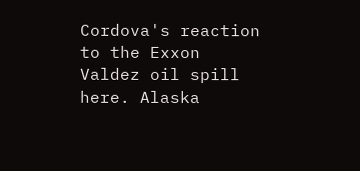Cordova's reaction to the Exxon Valdez oil spill here. Alaska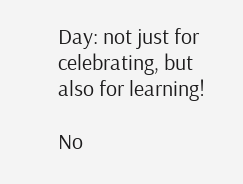Day: not just for celebrating, but also for learning!

No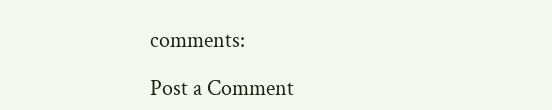comments:

Post a Comment